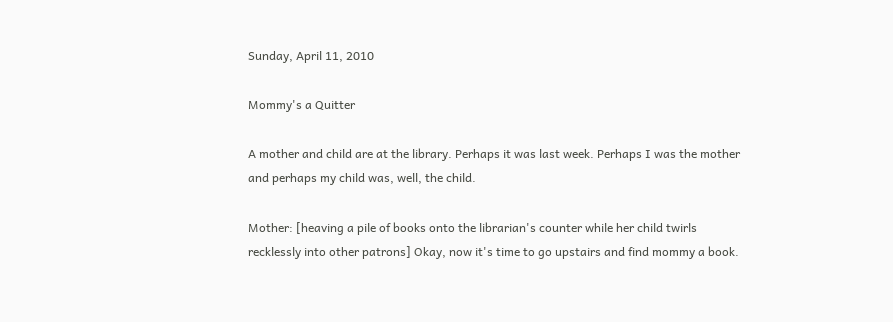Sunday, April 11, 2010

Mommy's a Quitter

A mother and child are at the library. Perhaps it was last week. Perhaps I was the mother and perhaps my child was, well, the child.

Mother: [heaving a pile of books onto the librarian's counter while her child twirls recklessly into other patrons] Okay, now it's time to go upstairs and find mommy a book.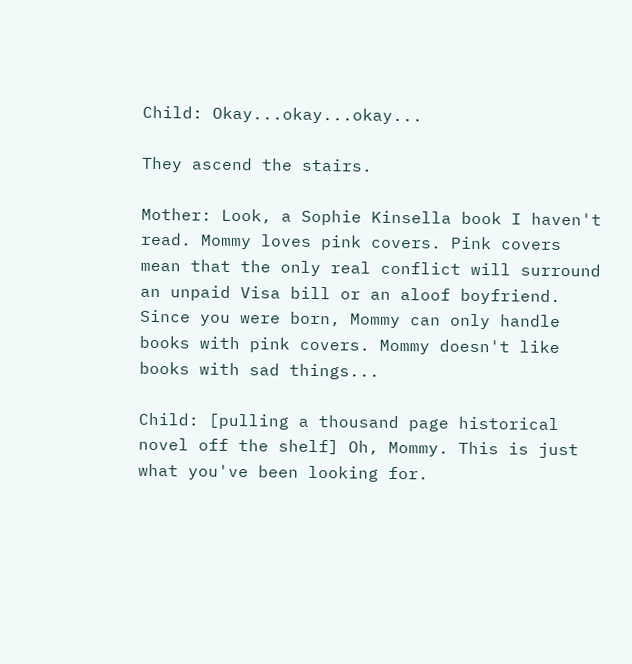Child: Okay...okay...okay...

They ascend the stairs.

Mother: Look, a Sophie Kinsella book I haven't read. Mommy loves pink covers. Pink covers mean that the only real conflict will surround an unpaid Visa bill or an aloof boyfriend. Since you were born, Mommy can only handle books with pink covers. Mommy doesn't like books with sad things...

Child: [pulling a thousand page historical novel off the shelf] Oh, Mommy. This is just what you've been looking for.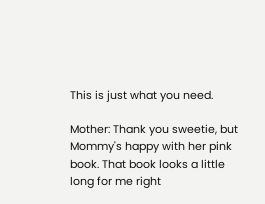This is just what you need.

Mother: Thank you sweetie, but Mommy's happy with her pink book. That book looks a little long for me right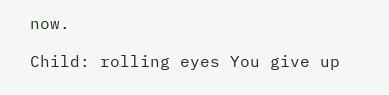now.

Child: rolling eyes You give up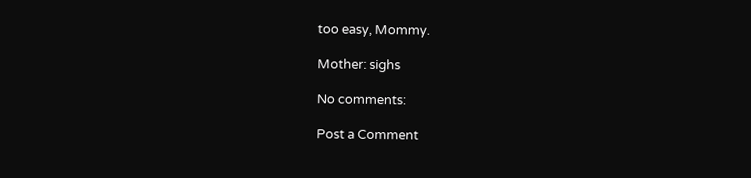too easy, Mommy.

Mother: sighs

No comments:

Post a Comment